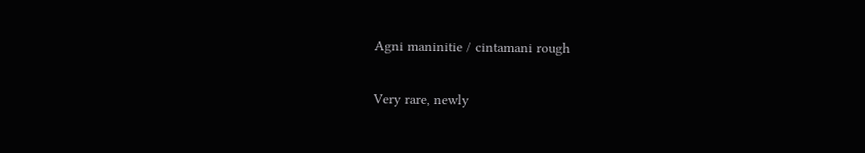Agni maninitie / cintamani rough

Very rare, newly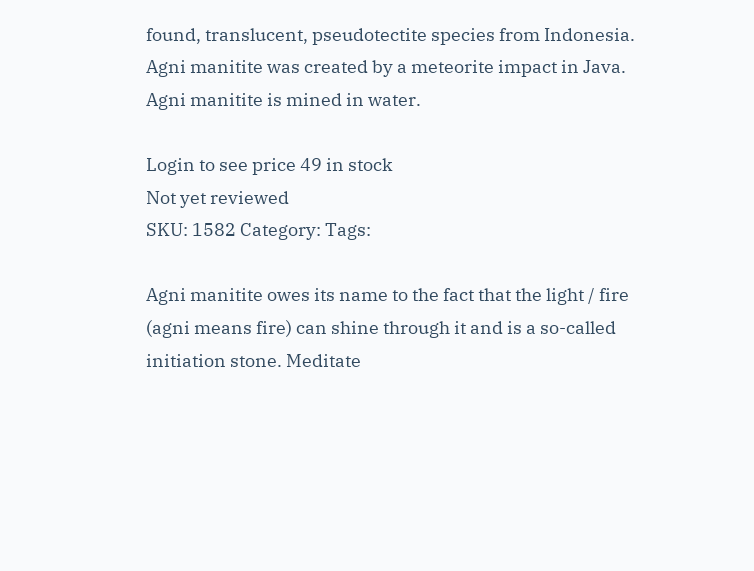found, translucent, pseudotectite species from Indonesia. Agni manitite was created by a meteorite impact in Java. Agni manitite is mined in water.

Login to see price 49 in stock
Not yet reviewed
SKU: 1582 Category: Tags:

Agni manitite owes its name to the fact that the light / fire (agni means fire) can shine through it and is a so-called initiation stone. Meditate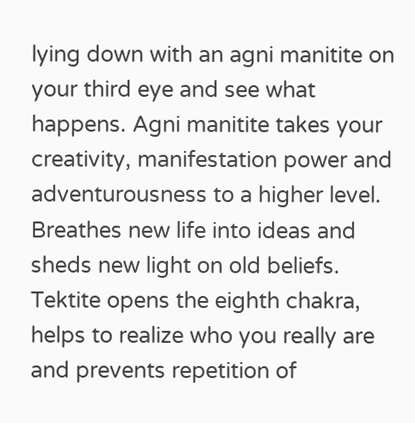lying down with an agni manitite on your third eye and see what happens. Agni manitite takes your creativity, manifestation power and adventurousness to a higher level. Breathes new life into ideas and sheds new light on old beliefs. Tektite opens the eighth chakra, helps to realize who you really are and prevents repetition of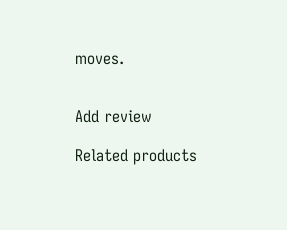moves.


Add review

Related products